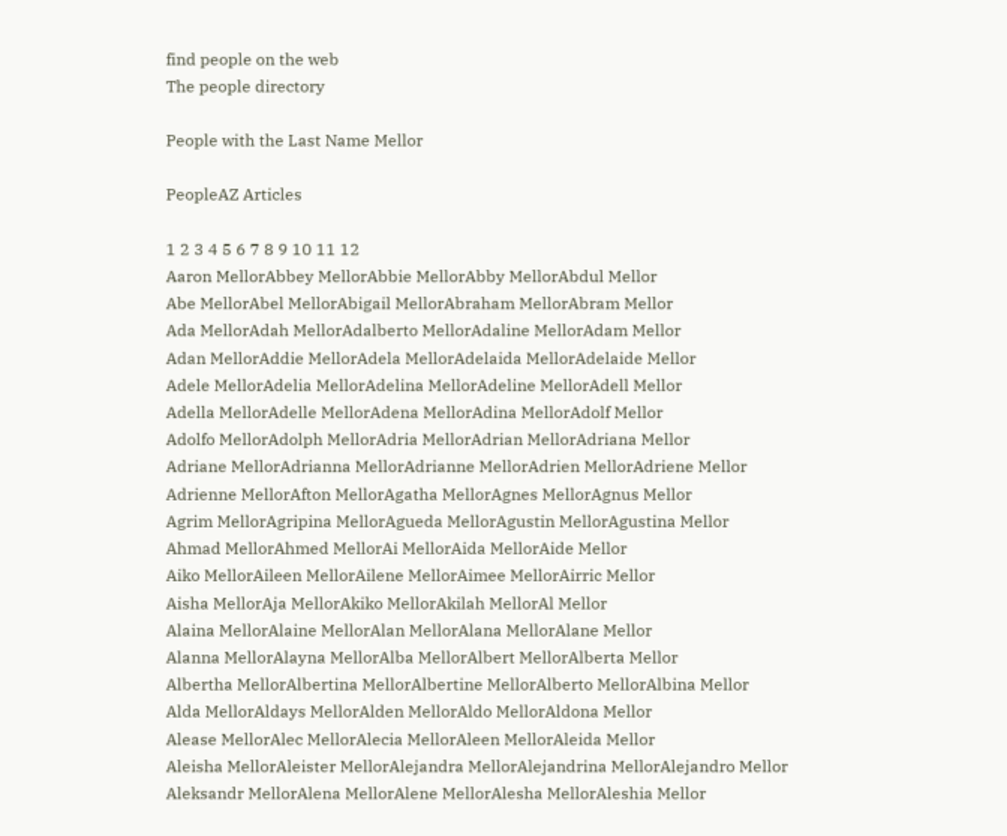find people on the web
The people directory

People with the Last Name Mellor

PeopleAZ Articles

1 2 3 4 5 6 7 8 9 10 11 12
Aaron MellorAbbey MellorAbbie MellorAbby MellorAbdul Mellor
Abe MellorAbel MellorAbigail MellorAbraham MellorAbram Mellor
Ada MellorAdah MellorAdalberto MellorAdaline MellorAdam Mellor
Adan MellorAddie MellorAdela MellorAdelaida MellorAdelaide Mellor
Adele MellorAdelia MellorAdelina MellorAdeline MellorAdell Mellor
Adella MellorAdelle MellorAdena MellorAdina MellorAdolf Mellor
Adolfo MellorAdolph MellorAdria MellorAdrian MellorAdriana Mellor
Adriane MellorAdrianna MellorAdrianne MellorAdrien MellorAdriene Mellor
Adrienne MellorAfton MellorAgatha MellorAgnes MellorAgnus Mellor
Agrim MellorAgripina MellorAgueda MellorAgustin MellorAgustina Mellor
Ahmad MellorAhmed MellorAi MellorAida MellorAide Mellor
Aiko MellorAileen MellorAilene MellorAimee MellorAirric Mellor
Aisha MellorAja MellorAkiko MellorAkilah MellorAl Mellor
Alaina MellorAlaine MellorAlan MellorAlana MellorAlane Mellor
Alanna MellorAlayna MellorAlba MellorAlbert MellorAlberta Mellor
Albertha MellorAlbertina MellorAlbertine MellorAlberto MellorAlbina Mellor
Alda MellorAldays MellorAlden MellorAldo MellorAldona Mellor
Alease MellorAlec MellorAlecia MellorAleen MellorAleida Mellor
Aleisha MellorAleister MellorAlejandra MellorAlejandrina MellorAlejandro Mellor
Aleksandr MellorAlena MellorAlene MellorAlesha MellorAleshia Mellor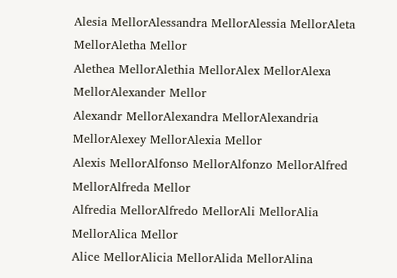Alesia MellorAlessandra MellorAlessia MellorAleta MellorAletha Mellor
Alethea MellorAlethia MellorAlex MellorAlexa MellorAlexander Mellor
Alexandr MellorAlexandra MellorAlexandria MellorAlexey MellorAlexia Mellor
Alexis MellorAlfonso MellorAlfonzo MellorAlfred MellorAlfreda Mellor
Alfredia MellorAlfredo MellorAli MellorAlia MellorAlica Mellor
Alice MellorAlicia MellorAlida MellorAlina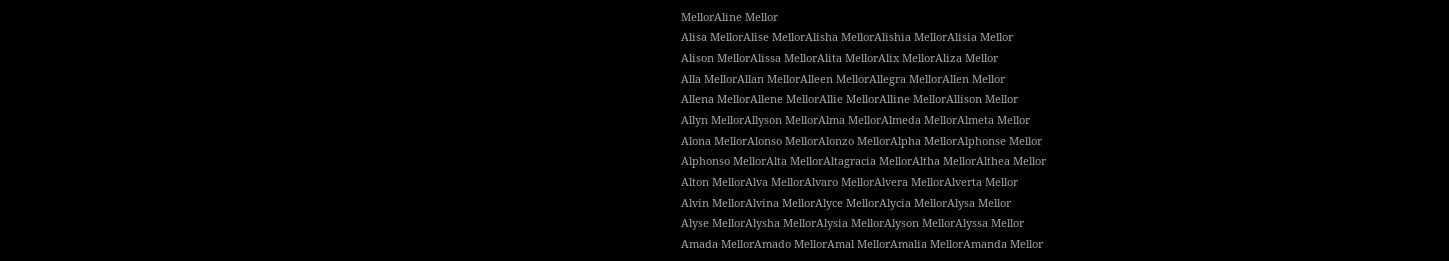MellorAline Mellor
Alisa MellorAlise MellorAlisha MellorAlishia MellorAlisia Mellor
Alison MellorAlissa MellorAlita MellorAlix MellorAliza Mellor
Alla MellorAllan MellorAlleen MellorAllegra MellorAllen Mellor
Allena MellorAllene MellorAllie MellorAlline MellorAllison Mellor
Allyn MellorAllyson MellorAlma MellorAlmeda MellorAlmeta Mellor
Alona MellorAlonso MellorAlonzo MellorAlpha MellorAlphonse Mellor
Alphonso MellorAlta MellorAltagracia MellorAltha MellorAlthea Mellor
Alton MellorAlva MellorAlvaro MellorAlvera MellorAlverta Mellor
Alvin MellorAlvina MellorAlyce MellorAlycia MellorAlysa Mellor
Alyse MellorAlysha MellorAlysia MellorAlyson MellorAlyssa Mellor
Amada MellorAmado MellorAmal MellorAmalia MellorAmanda Mellor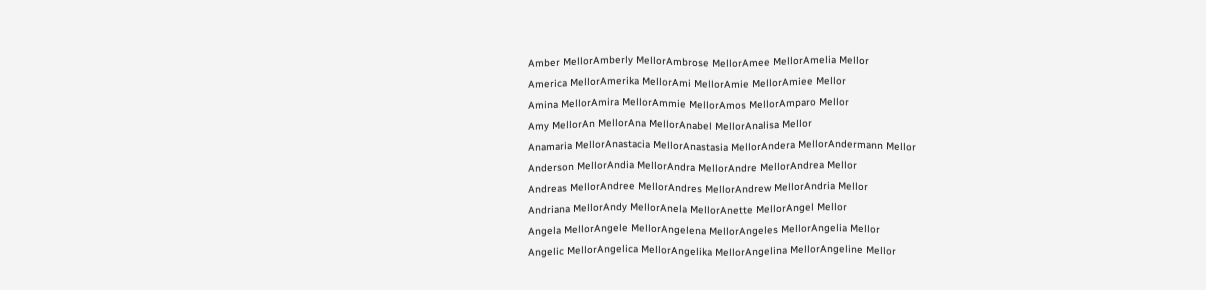Amber MellorAmberly MellorAmbrose MellorAmee MellorAmelia Mellor
America MellorAmerika MellorAmi MellorAmie MellorAmiee Mellor
Amina MellorAmira MellorAmmie MellorAmos MellorAmparo Mellor
Amy MellorAn MellorAna MellorAnabel MellorAnalisa Mellor
Anamaria MellorAnastacia MellorAnastasia MellorAndera MellorAndermann Mellor
Anderson MellorAndia MellorAndra MellorAndre MellorAndrea Mellor
Andreas MellorAndree MellorAndres MellorAndrew MellorAndria Mellor
Andriana MellorAndy MellorAnela MellorAnette MellorAngel Mellor
Angela MellorAngele MellorAngelena MellorAngeles MellorAngelia Mellor
Angelic MellorAngelica MellorAngelika MellorAngelina MellorAngeline Mellor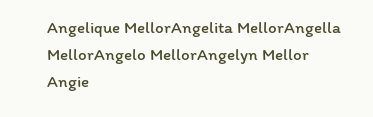Angelique MellorAngelita MellorAngella MellorAngelo MellorAngelyn Mellor
Angie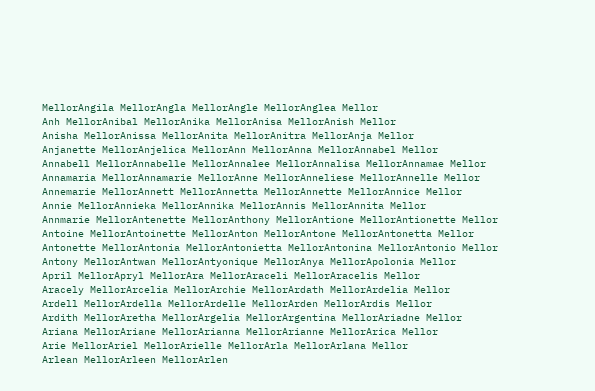MellorAngila MellorAngla MellorAngle MellorAnglea Mellor
Anh MellorAnibal MellorAnika MellorAnisa MellorAnish Mellor
Anisha MellorAnissa MellorAnita MellorAnitra MellorAnja Mellor
Anjanette MellorAnjelica MellorAnn MellorAnna MellorAnnabel Mellor
Annabell MellorAnnabelle MellorAnnalee MellorAnnalisa MellorAnnamae Mellor
Annamaria MellorAnnamarie MellorAnne MellorAnneliese MellorAnnelle Mellor
Annemarie MellorAnnett MellorAnnetta MellorAnnette MellorAnnice Mellor
Annie MellorAnnieka MellorAnnika MellorAnnis MellorAnnita Mellor
Annmarie MellorAntenette MellorAnthony MellorAntione MellorAntionette Mellor
Antoine MellorAntoinette MellorAnton MellorAntone MellorAntonetta Mellor
Antonette MellorAntonia MellorAntonietta MellorAntonina MellorAntonio Mellor
Antony MellorAntwan MellorAntyonique MellorAnya MellorApolonia Mellor
April MellorApryl MellorAra MellorAraceli MellorAracelis Mellor
Aracely MellorArcelia MellorArchie MellorArdath MellorArdelia Mellor
Ardell MellorArdella MellorArdelle MellorArden MellorArdis Mellor
Ardith MellorAretha MellorArgelia MellorArgentina MellorAriadne Mellor
Ariana MellorAriane MellorArianna MellorArianne MellorArica Mellor
Arie MellorAriel MellorArielle MellorArla MellorArlana Mellor
Arlean MellorArleen MellorArlen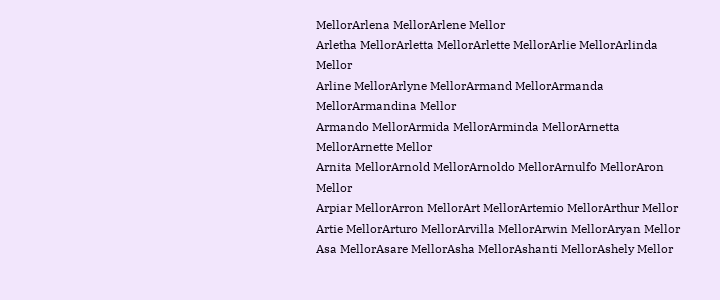MellorArlena MellorArlene Mellor
Arletha MellorArletta MellorArlette MellorArlie MellorArlinda Mellor
Arline MellorArlyne MellorArmand MellorArmanda MellorArmandina Mellor
Armando MellorArmida MellorArminda MellorArnetta MellorArnette Mellor
Arnita MellorArnold MellorArnoldo MellorArnulfo MellorAron Mellor
Arpiar MellorArron MellorArt MellorArtemio MellorArthur Mellor
Artie MellorArturo MellorArvilla MellorArwin MellorAryan Mellor
Asa MellorAsare MellorAsha MellorAshanti MellorAshely Mellor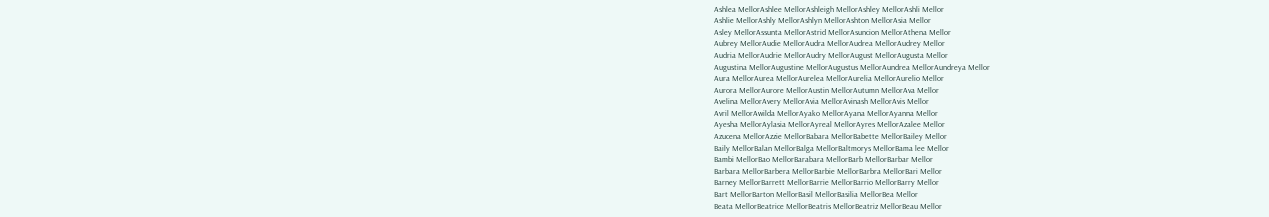Ashlea MellorAshlee MellorAshleigh MellorAshley MellorAshli Mellor
Ashlie MellorAshly MellorAshlyn MellorAshton MellorAsia Mellor
Asley MellorAssunta MellorAstrid MellorAsuncion MellorAthena Mellor
Aubrey MellorAudie MellorAudra MellorAudrea MellorAudrey Mellor
Audria MellorAudrie MellorAudry MellorAugust MellorAugusta Mellor
Augustina MellorAugustine MellorAugustus MellorAundrea MellorAundreya Mellor
Aura MellorAurea MellorAurelea MellorAurelia MellorAurelio Mellor
Aurora MellorAurore MellorAustin MellorAutumn MellorAva Mellor
Avelina MellorAvery MellorAvia MellorAvinash MellorAvis Mellor
Avril MellorAwilda MellorAyako MellorAyana MellorAyanna Mellor
Ayesha MellorAylasia MellorAyreal MellorAyres MellorAzalee Mellor
Azucena MellorAzzie MellorBabara MellorBabette MellorBailey Mellor
Baily MellorBalan MellorBalga MellorBaltmorys MellorBama lee Mellor
Bambi MellorBao MellorBarabara MellorBarb MellorBarbar Mellor
Barbara MellorBarbera MellorBarbie MellorBarbra MellorBari Mellor
Barney MellorBarrett MellorBarrie MellorBarrio MellorBarry Mellor
Bart MellorBarton MellorBasil MellorBasilia MellorBea Mellor
Beata MellorBeatrice MellorBeatris MellorBeatriz MellorBeau Mellor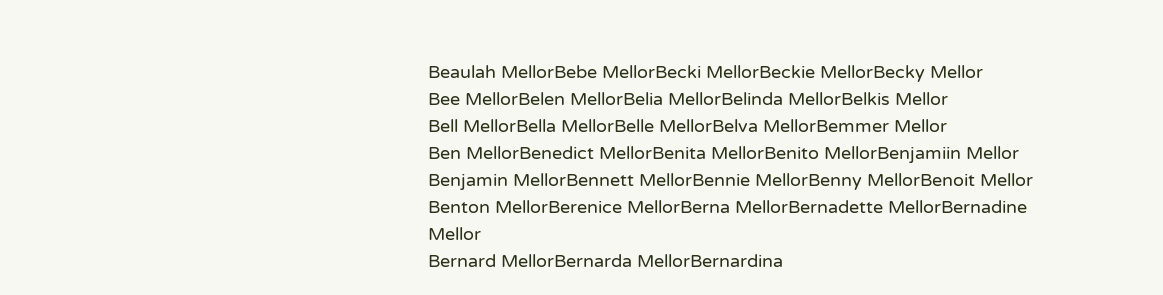Beaulah MellorBebe MellorBecki MellorBeckie MellorBecky Mellor
Bee MellorBelen MellorBelia MellorBelinda MellorBelkis Mellor
Bell MellorBella MellorBelle MellorBelva MellorBemmer Mellor
Ben MellorBenedict MellorBenita MellorBenito MellorBenjamiin Mellor
Benjamin MellorBennett MellorBennie MellorBenny MellorBenoit Mellor
Benton MellorBerenice MellorBerna MellorBernadette MellorBernadine Mellor
Bernard MellorBernarda MellorBernardina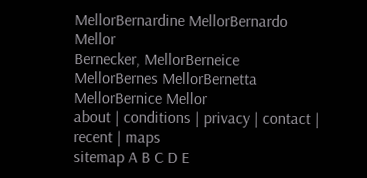MellorBernardine MellorBernardo Mellor
Bernecker, MellorBerneice MellorBernes MellorBernetta MellorBernice Mellor
about | conditions | privacy | contact | recent | maps
sitemap A B C D E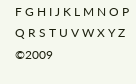F G H I J K L M N O P Q R S T U V W X Y Z ©2009